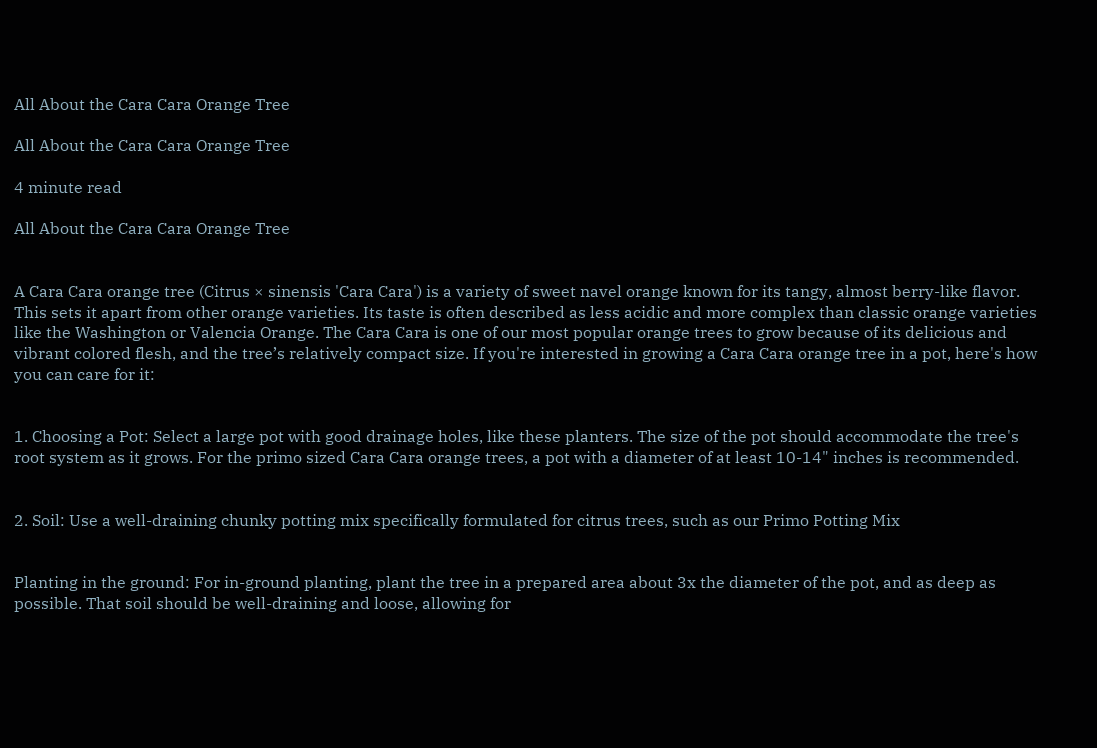All About the Cara Cara Orange Tree

All About the Cara Cara Orange Tree

4 minute read

All About the Cara Cara Orange Tree


A Cara Cara orange tree (Citrus × sinensis 'Cara Cara') is a variety of sweet navel orange known for its tangy, almost berry-like flavor. This sets it apart from other orange varieties. Its taste is often described as less acidic and more complex than classic orange varieties like the Washington or Valencia Orange. The Cara Cara is one of our most popular orange trees to grow because of its delicious and vibrant colored flesh, and the tree’s relatively compact size. If you're interested in growing a Cara Cara orange tree in a pot, here's how you can care for it:


1. Choosing a Pot: Select a large pot with good drainage holes, like these planters. The size of the pot should accommodate the tree's root system as it grows. For the primo sized Cara Cara orange trees, a pot with a diameter of at least 10-14" inches is recommended.


2. Soil: Use a well-draining chunky potting mix specifically formulated for citrus trees, such as our Primo Potting Mix


Planting in the ground: For in-ground planting, plant the tree in a prepared area about 3x the diameter of the pot, and as deep as possible. That soil should be well-draining and loose, allowing for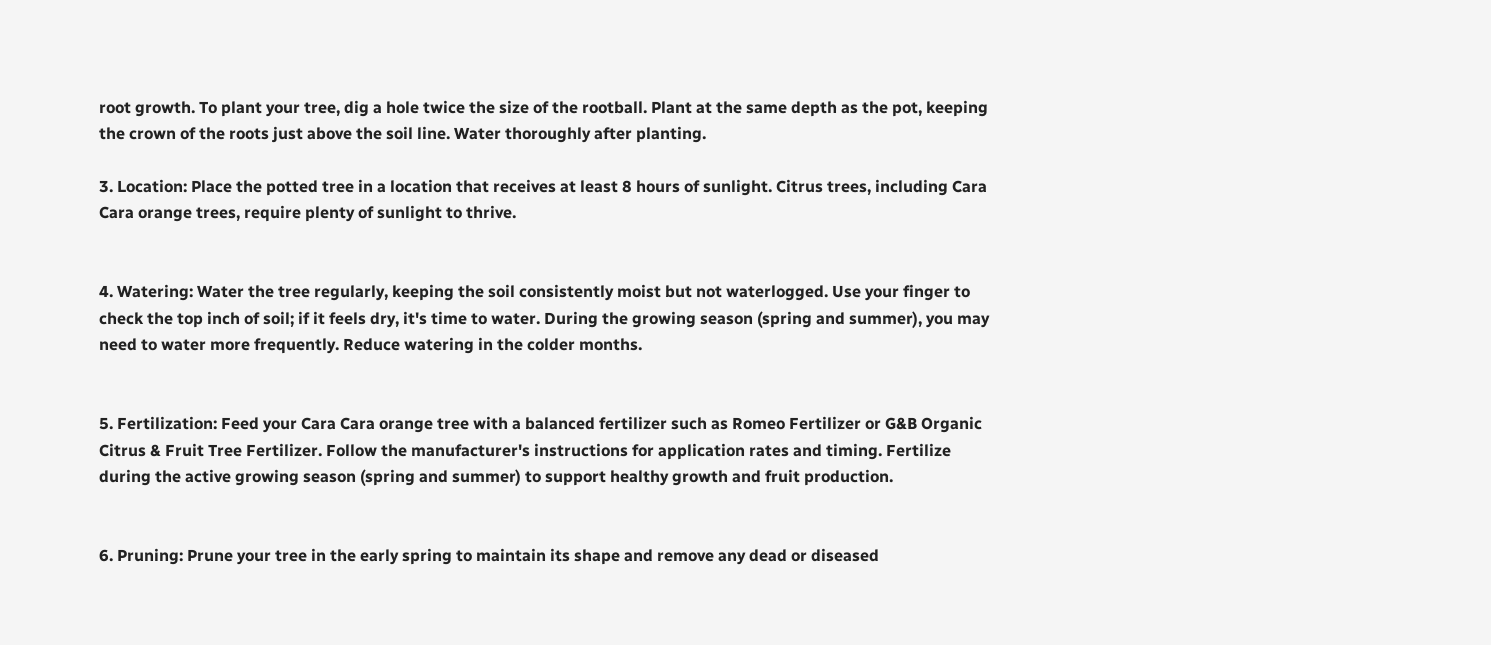root growth. To plant your tree, dig a hole twice the size of the rootball. Plant at the same depth as the pot, keeping the crown of the roots just above the soil line. Water thoroughly after planting.

3. Location: Place the potted tree in a location that receives at least 8 hours of sunlight. Citrus trees, including Cara Cara orange trees, require plenty of sunlight to thrive.


4. Watering: Water the tree regularly, keeping the soil consistently moist but not waterlogged. Use your finger to check the top inch of soil; if it feels dry, it's time to water. During the growing season (spring and summer), you may need to water more frequently. Reduce watering in the colder months.


5. Fertilization: Feed your Cara Cara orange tree with a balanced fertilizer such as Romeo Fertilizer or G&B Organic Citrus & Fruit Tree Fertilizer. Follow the manufacturer's instructions for application rates and timing. Fertilize during the active growing season (spring and summer) to support healthy growth and fruit production.


6. Pruning: Prune your tree in the early spring to maintain its shape and remove any dead or diseased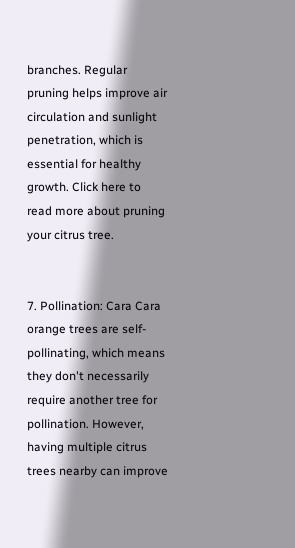branches. Regular pruning helps improve air circulation and sunlight penetration, which is essential for healthy growth. Click here to read more about pruning your citrus tree.


7. Pollination: Cara Cara orange trees are self-pollinating, which means they don't necessarily require another tree for pollination. However, having multiple citrus trees nearby can improve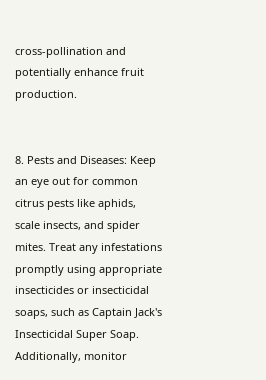cross-pollination and potentially enhance fruit production.


8. Pests and Diseases: Keep an eye out for common citrus pests like aphids, scale insects, and spider mites. Treat any infestations promptly using appropriate insecticides or insecticidal soaps, such as Captain Jack's Insecticidal Super Soap. Additionally, monitor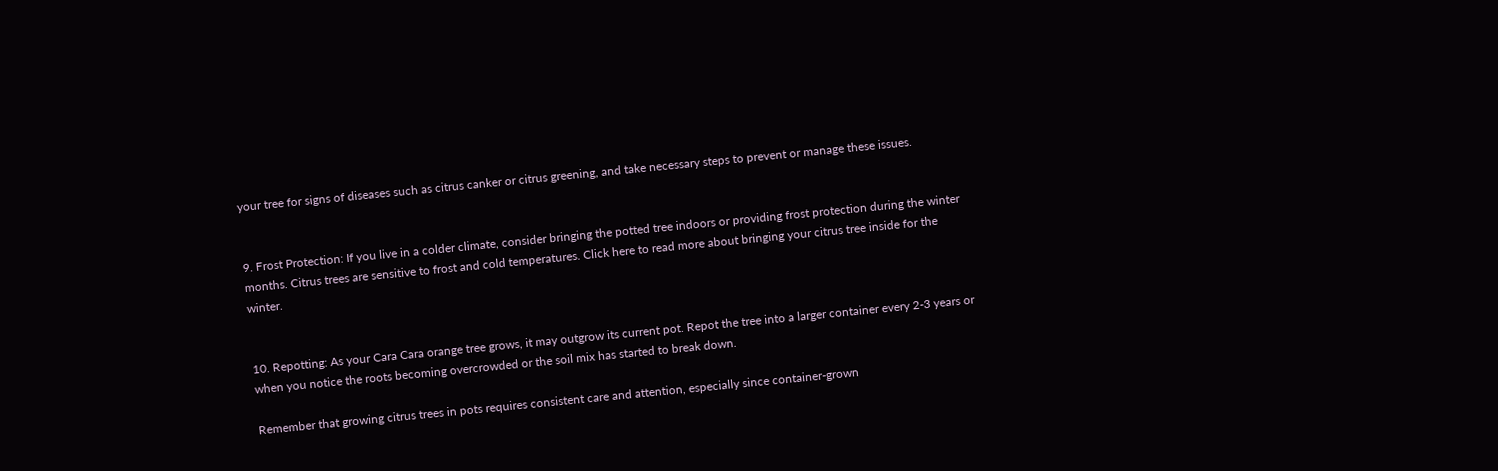your tree for signs of diseases such as citrus canker or citrus greening, and take necessary steps to prevent or manage these issues.


9. Frost Protection: If you live in a colder climate, consider bringing the potted tree indoors or providing frost protection during the winter months. Citrus trees are sensitive to frost and cold temperatures. Click here to read more about bringing your citrus tree inside for the winter.


10. Repotting: As your Cara Cara orange tree grows, it may outgrow its current pot. Repot the tree into a larger container every 2-3 years or when you notice the roots becoming overcrowded or the soil mix has started to break down.

Remember that growing citrus trees in pots requires consistent care and attention, especially since container-grown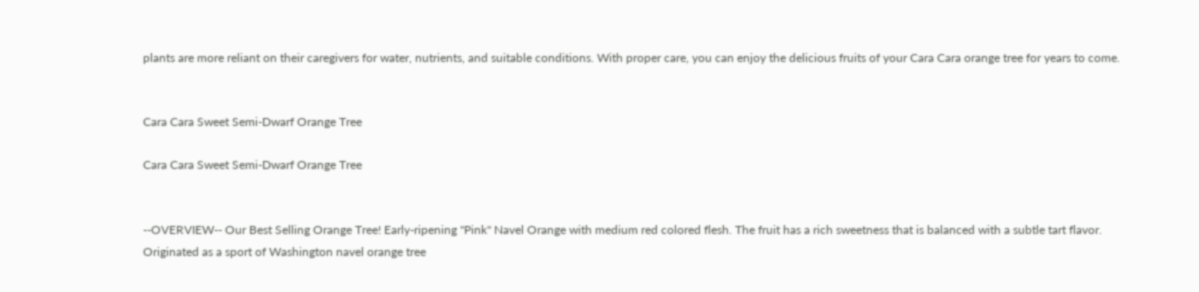plants are more reliant on their caregivers for water, nutrients, and suitable conditions. With proper care, you can enjoy the delicious fruits of your Cara Cara orange tree for years to come.


Cara Cara Sweet Semi-Dwarf Orange Tree

Cara Cara Sweet Semi-Dwarf Orange Tree


--OVERVIEW-- Our Best Selling Orange Tree! Early-ripening "Pink" Navel Orange with medium red colored flesh. The fruit has a rich sweetness that is balanced with a subtle tart flavor. Originated as a sport of Washington navel orange tree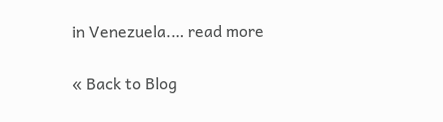in Venezuela.… read more

« Back to Blog